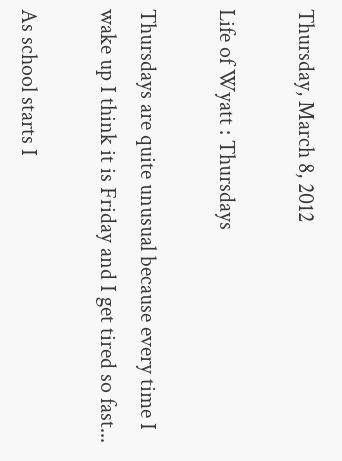Thursday, March 8, 2012

Life of Wyatt : Thursdays

Thursdays are quite unusual because every time I wake up I think it is Friday and I get tired so fast...

As school starts I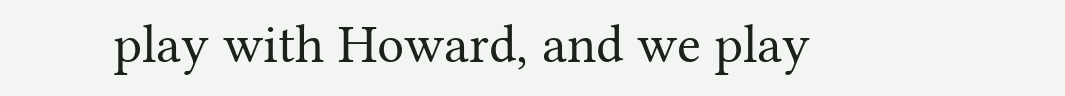play with Howard, and we play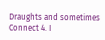Draughts and sometimes Connect 4. I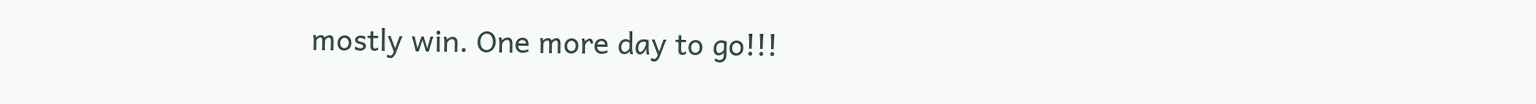mostly win. One more day to go!!!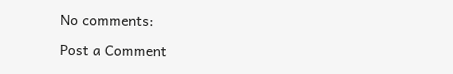No comments:

Post a Comment